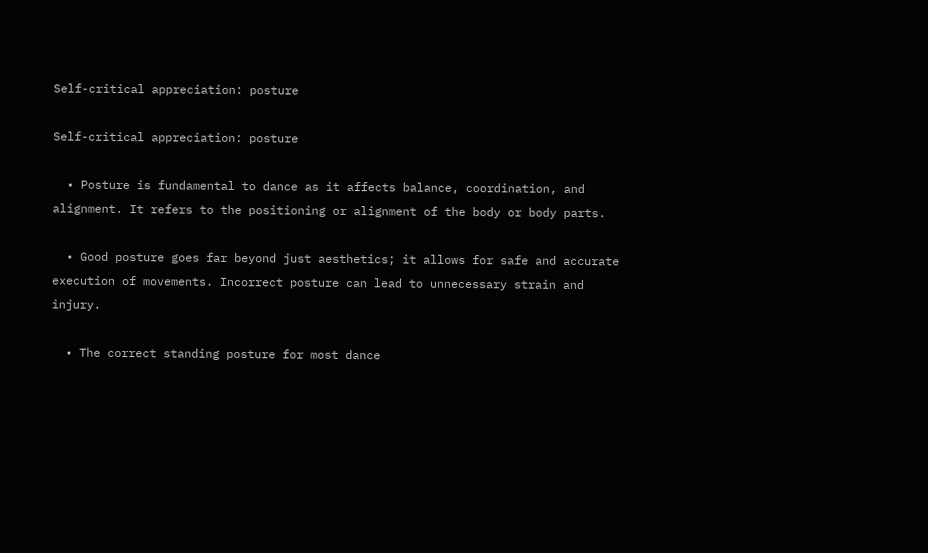Self-critical appreciation: posture

Self-critical appreciation: posture

  • Posture is fundamental to dance as it affects balance, coordination, and alignment. It refers to the positioning or alignment of the body or body parts.

  • Good posture goes far beyond just aesthetics; it allows for safe and accurate execution of movements. Incorrect posture can lead to unnecessary strain and injury.

  • The correct standing posture for most dance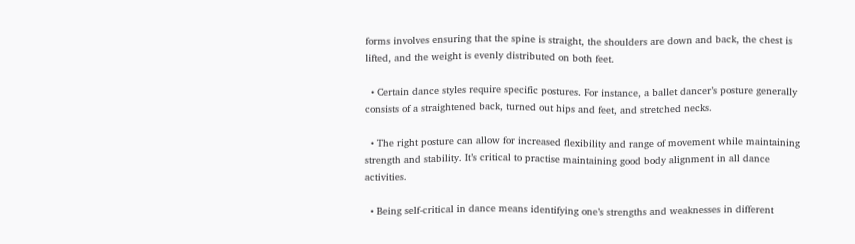forms involves ensuring that the spine is straight, the shoulders are down and back, the chest is lifted, and the weight is evenly distributed on both feet.

  • Certain dance styles require specific postures. For instance, a ballet dancer’s posture generally consists of a straightened back, turned out hips and feet, and stretched necks.

  • The right posture can allow for increased flexibility and range of movement while maintaining strength and stability. It’s critical to practise maintaining good body alignment in all dance activities.

  • Being self-critical in dance means identifying one’s strengths and weaknesses in different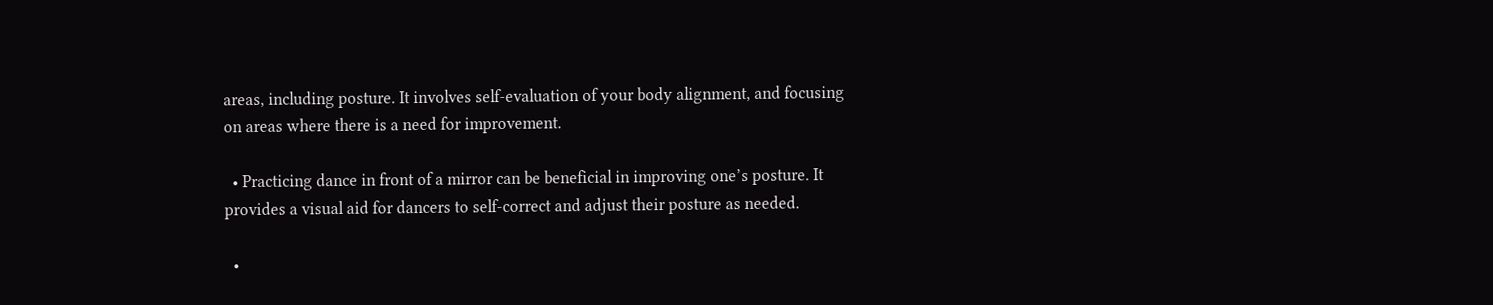areas, including posture. It involves self-evaluation of your body alignment, and focusing on areas where there is a need for improvement.

  • Practicing dance in front of a mirror can be beneficial in improving one’s posture. It provides a visual aid for dancers to self-correct and adjust their posture as needed.

  •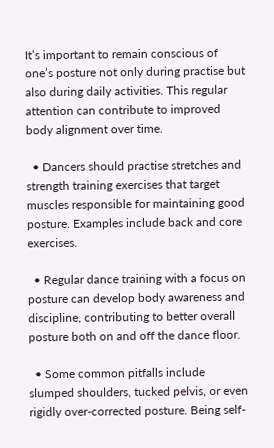It’s important to remain conscious of one’s posture not only during practise but also during daily activities. This regular attention can contribute to improved body alignment over time.

  • Dancers should practise stretches and strength training exercises that target muscles responsible for maintaining good posture. Examples include back and core exercises.

  • Regular dance training with a focus on posture can develop body awareness and discipline, contributing to better overall posture both on and off the dance floor.

  • Some common pitfalls include slumped shoulders, tucked pelvis, or even rigidly over-corrected posture. Being self-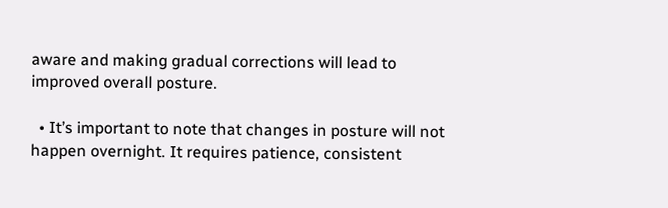aware and making gradual corrections will lead to improved overall posture.

  • It’s important to note that changes in posture will not happen overnight. It requires patience, consistent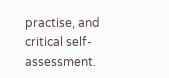practise, and critical self-assessment.